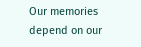Our memories depend on our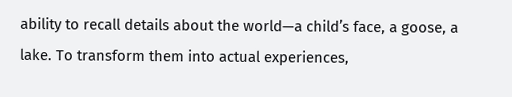ability to recall details about the world—a child’s face, a goose, a lake. To transform them into actual experiences,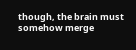though, the brain must somehow merge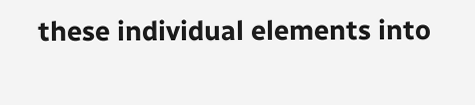these individual elements into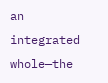an integrated whole—the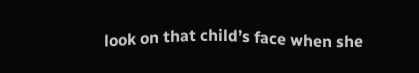look on that child’s face when she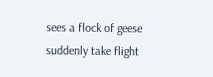sees a flock of geese suddenly take flight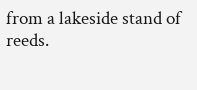from a lakeside stand of reeds.